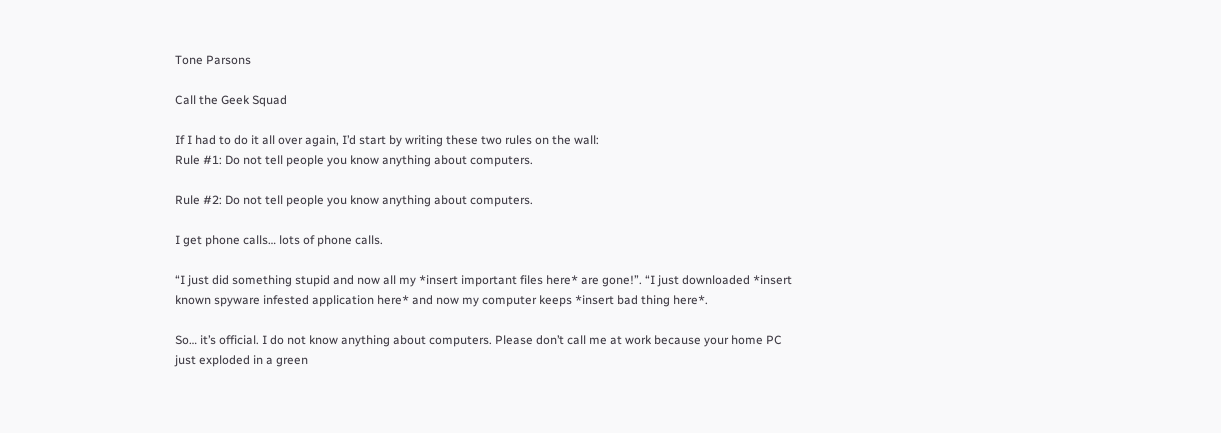Tone Parsons

Call the Geek Squad

If I had to do it all over again, I’d start by writing these two rules on the wall:
Rule #1: Do not tell people you know anything about computers.

Rule #2: Do not tell people you know anything about computers.

I get phone calls… lots of phone calls.

“I just did something stupid and now all my *insert important files here* are gone!”. “I just downloaded *insert known spyware infested application here* and now my computer keeps *insert bad thing here*.

So… it’s official. I do not know anything about computers. Please don’t call me at work because your home PC just exploded in a green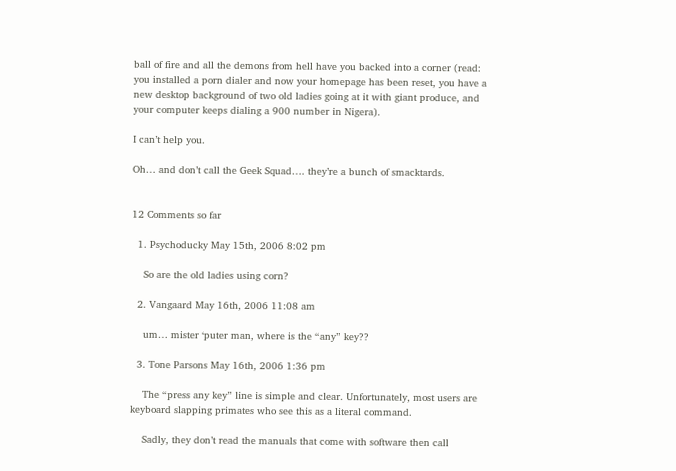ball of fire and all the demons from hell have you backed into a corner (read: you installed a porn dialer and now your homepage has been reset, you have a new desktop background of two old ladies going at it with giant produce, and your computer keeps dialing a 900 number in Nigera).

I can’t help you.

Oh… and don’t call the Geek Squad…. they’re a bunch of smacktards.


12 Comments so far

  1. Psychoducky May 15th, 2006 8:02 pm

    So are the old ladies using corn?

  2. Vangaard May 16th, 2006 11:08 am

    um… mister ‘puter man, where is the “any” key??

  3. Tone Parsons May 16th, 2006 1:36 pm

    The “press any key” line is simple and clear. Unfortunately, most users are keyboard slapping primates who see this as a literal command.

    Sadly, they don’t read the manuals that come with software then call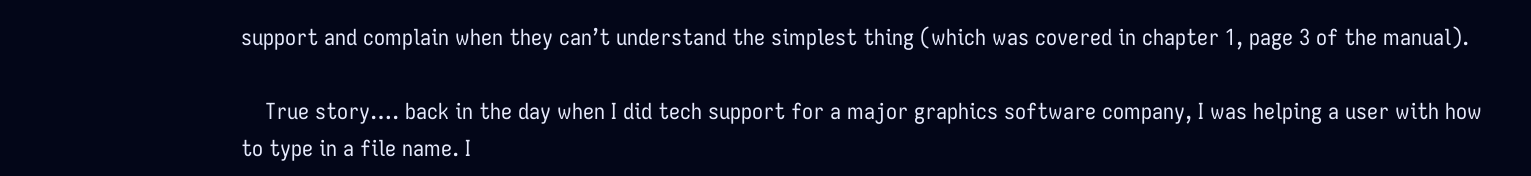support and complain when they can’t understand the simplest thing (which was covered in chapter 1, page 3 of the manual).

    True story…. back in the day when I did tech support for a major graphics software company, I was helping a user with how to type in a file name. I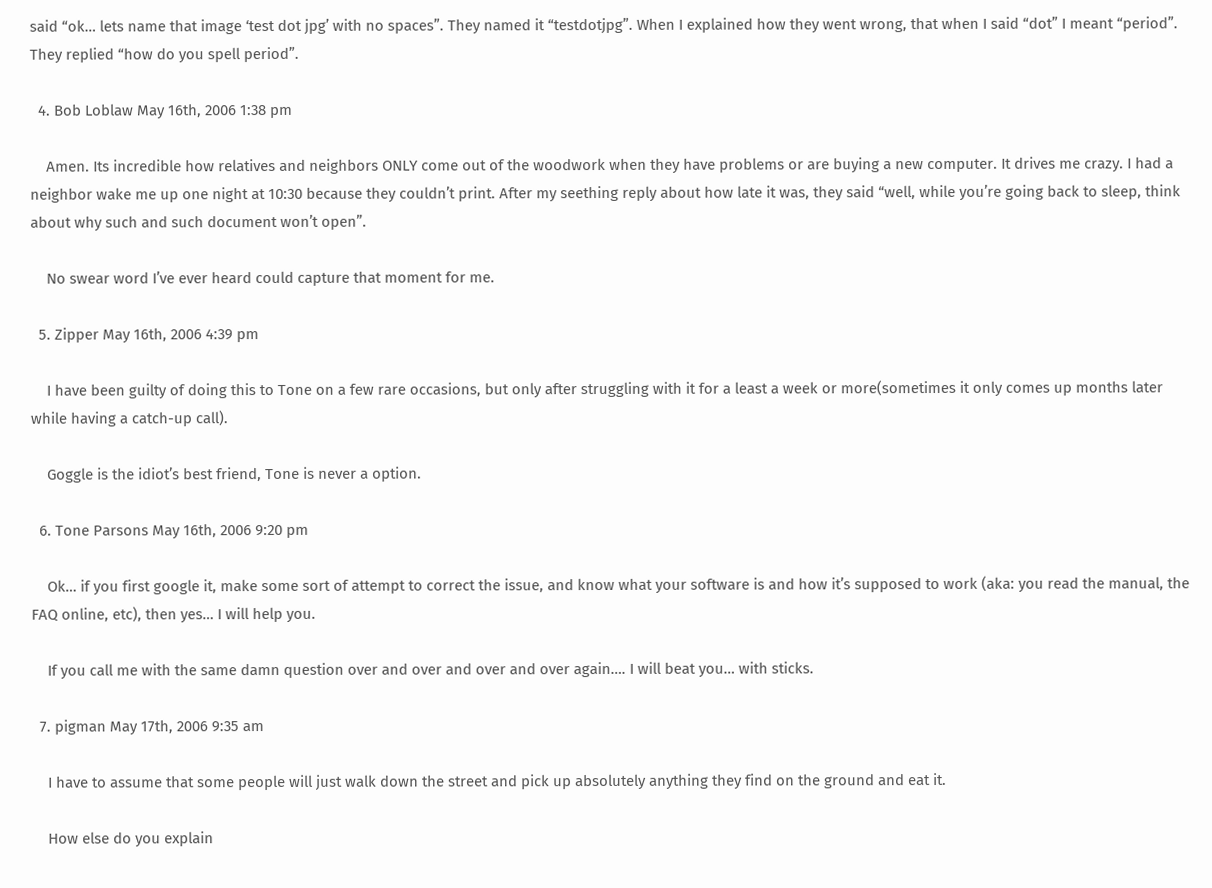said “ok… lets name that image ‘test dot jpg’ with no spaces”. They named it “testdotjpg”. When I explained how they went wrong, that when I said “dot” I meant “period”. They replied “how do you spell period”.

  4. Bob Loblaw May 16th, 2006 1:38 pm

    Amen. Its incredible how relatives and neighbors ONLY come out of the woodwork when they have problems or are buying a new computer. It drives me crazy. I had a neighbor wake me up one night at 10:30 because they couldn’t print. After my seething reply about how late it was, they said “well, while you’re going back to sleep, think about why such and such document won’t open”.

    No swear word I’ve ever heard could capture that moment for me.

  5. Zipper May 16th, 2006 4:39 pm

    I have been guilty of doing this to Tone on a few rare occasions, but only after struggling with it for a least a week or more(sometimes it only comes up months later while having a catch-up call).

    Goggle is the idiot’s best friend, Tone is never a option.

  6. Tone Parsons May 16th, 2006 9:20 pm

    Ok… if you first google it, make some sort of attempt to correct the issue, and know what your software is and how it’s supposed to work (aka: you read the manual, the FAQ online, etc), then yes… I will help you.

    If you call me with the same damn question over and over and over and over again…. I will beat you… with sticks.

  7. pigman May 17th, 2006 9:35 am

    I have to assume that some people will just walk down the street and pick up absolutely anything they find on the ground and eat it.

    How else do you explain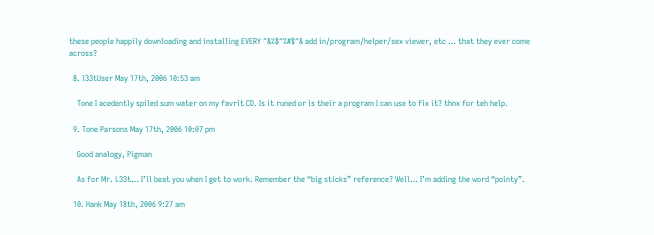these people happily downloading and installing EVERY ^&%$^%#$^& add in/program/helper/sex viewer, etc … that they ever come across?

  8. l33tUser May 17th, 2006 10:53 am

    Tone I acedently spiled sum water on my favrit CD. Is it runed or is their a program I can use to fix it? thnx for teh help.

  9. Tone Parsons May 17th, 2006 10:07 pm

    Good analogy, Pigman

    As for Mr. L33t… I’ll beat you when I get to work. Remember the “big sticks” reference? Well… I’m adding the word “pointy”.

  10. Hank May 18th, 2006 9:27 am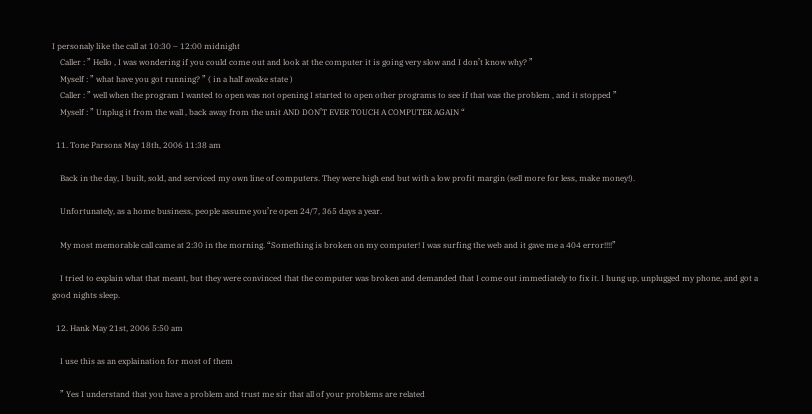I personaly like the call at 10:30 – 12:00 midnight
    Caller : ” Hello , I was wondering if you could come out and look at the computer it is going very slow and I don’t know why? ”
    Myself : ” what have you got running? ” ( in a half awake state )
    Caller : ” well when the program I wanted to open was not opening I started to open other programs to see if that was the problem , and it stopped ”
    Myself : ” Unplug it from the wall , back away from the unit AND DON’T EVER TOUCH A COMPUTER AGAIN “

  11. Tone Parsons May 18th, 2006 11:38 am

    Back in the day, I built, sold, and serviced my own line of computers. They were high end but with a low profit margin (sell more for less, make money!).

    Unfortunately, as a home business, people assume you’re open 24/7, 365 days a year.

    My most memorable call came at 2:30 in the morning. “Something is broken on my computer! I was surfing the web and it gave me a 404 error!!!!”

    I tried to explain what that meant, but they were convinced that the computer was broken and demanded that I come out immediately to fix it. I hung up, unplugged my phone, and got a good nights sleep.

  12. Hank May 21st, 2006 5:50 am

    I use this as an explaination for most of them

    ” Yes I understand that you have a problem and trust me sir that all of your problems are related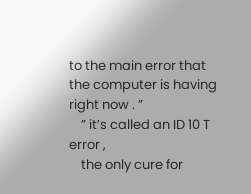to the main error that the computer is having right now . ”
    ” it’s called an ID 10 T error ,
    the only cure for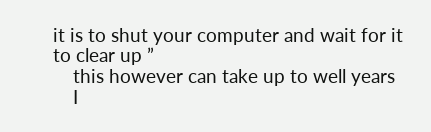it is to shut your computer and wait for it to clear up ”
    this however can take up to well years
    I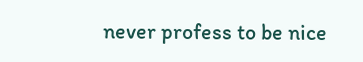never profess to be nice